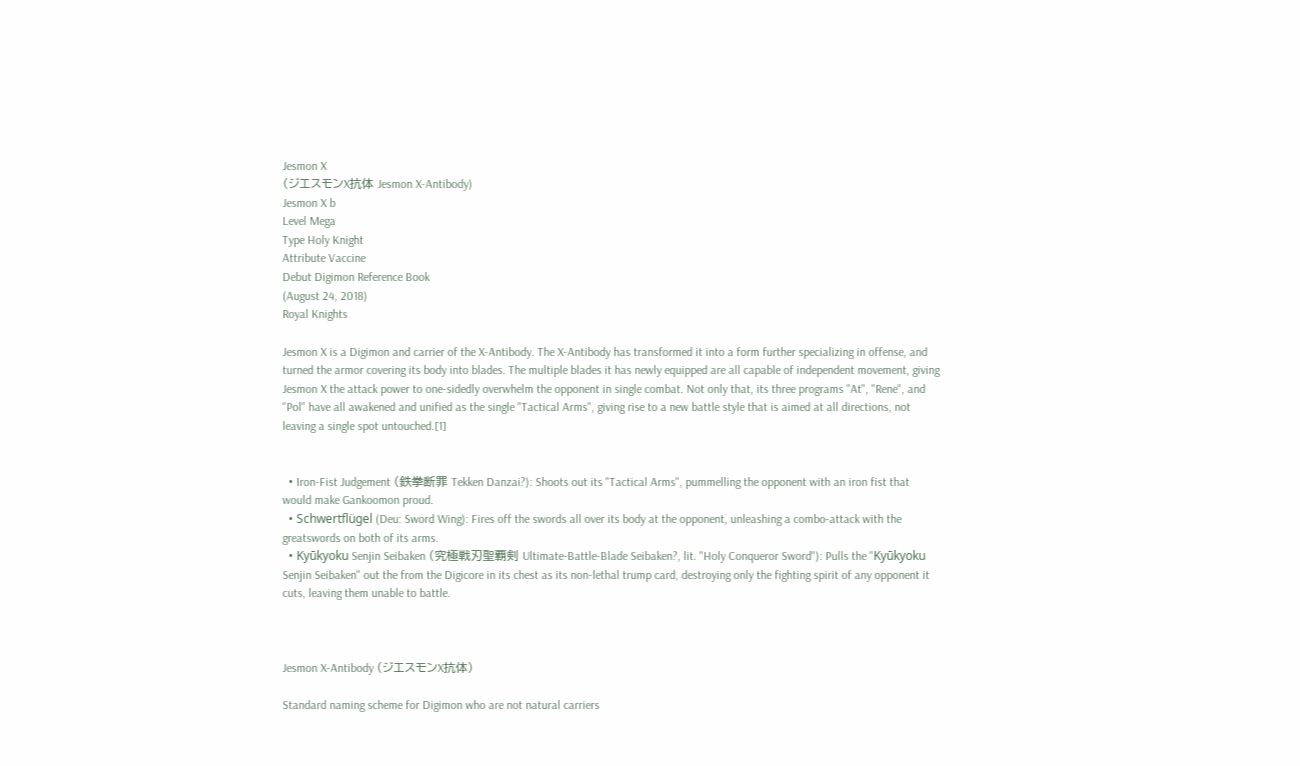Jesmon X
(ジエスモンX抗体 Jesmon X-Antibody)
Jesmon X b
Level Mega
Type Holy Knight
Attribute Vaccine
Debut Digimon Reference Book
(August 24, 2018)
Royal Knights

Jesmon X is a Digimon and carrier of the X-Antibody. The X-Antibody has transformed it into a form further specializing in offense, and turned the armor covering its body into blades. The multiple blades it has newly equipped are all capable of independent movement, giving Jesmon X the attack power to one-sidedly overwhelm the opponent in single combat. Not only that, its three programs "At", "Rene", and "Pol" have all awakened and unified as the single "Tactical Arms", giving rise to a new battle style that is aimed at all directions, not leaving a single spot untouched.[1]


  • Iron-Fist Judgement (鉄拳断罪 Tekken Danzai?): Shoots out its "Tactical Arms", pummelling the opponent with an iron fist that would make Gankoomon proud.
  • Schwertflügel (Deu: Sword Wing): Fires off the swords all over its body at the opponent, unleashing a combo-attack with the greatswords on both of its arms.
  • Kyūkyoku Senjin Seibaken (究極戦刃聖覇剣 Ultimate-Battle-Blade Seibaken?, lit. "Holy Conqueror Sword"): Pulls the "Kyūkyoku Senjin Seibaken" out the from the Digicore in its chest as its non-lethal trump card, destroying only the fighting spirit of any opponent it cuts, leaving them unable to battle.



Jesmon X-Antibody (ジエスモンX抗体)

Standard naming scheme for Digimon who are not natural carriers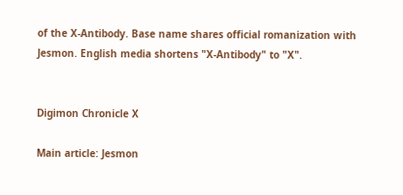of the X-Antibody. Base name shares official romanization with Jesmon. English media shortens "X-Antibody" to "X".


Digimon Chronicle X

Main article: Jesmon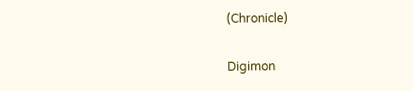(Chronicle)

Digimon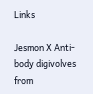Links

Jesmon X Anti-body digivolves from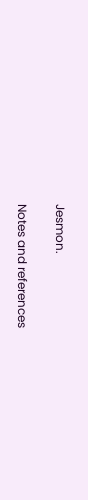Jesmon.

Notes and references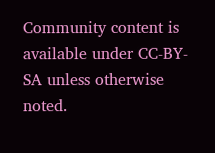Community content is available under CC-BY-SA unless otherwise noted.